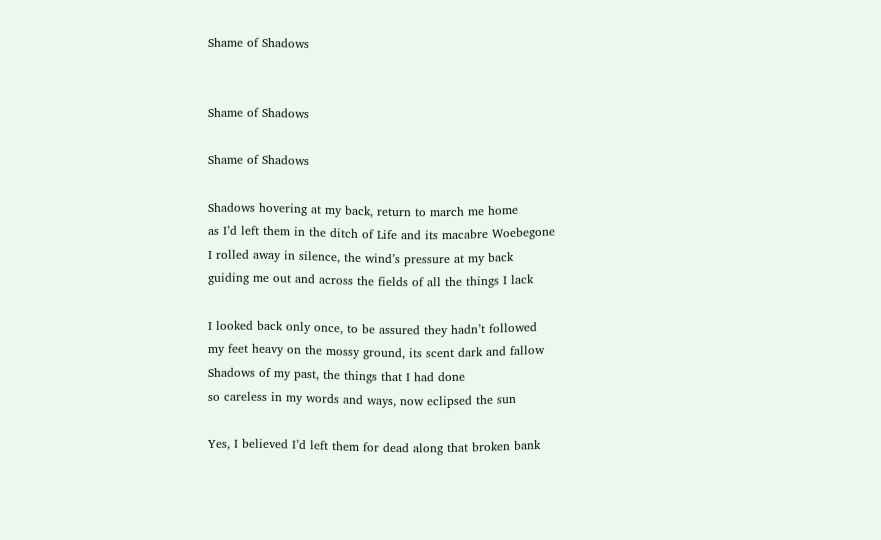Shame of Shadows


Shame of Shadows

Shame of Shadows

Shadows hovering at my back, return to march me home
as I’d left them in the ditch of Life and its macabre Woebegone
I rolled away in silence, the wind’s pressure at my back
guiding me out and across the fields of all the things I lack

I looked back only once, to be assured they hadn’t followed
my feet heavy on the mossy ground, its scent dark and fallow
Shadows of my past, the things that I had done
so careless in my words and ways, now eclipsed the sun

Yes, I believed I’d left them for dead along that broken bank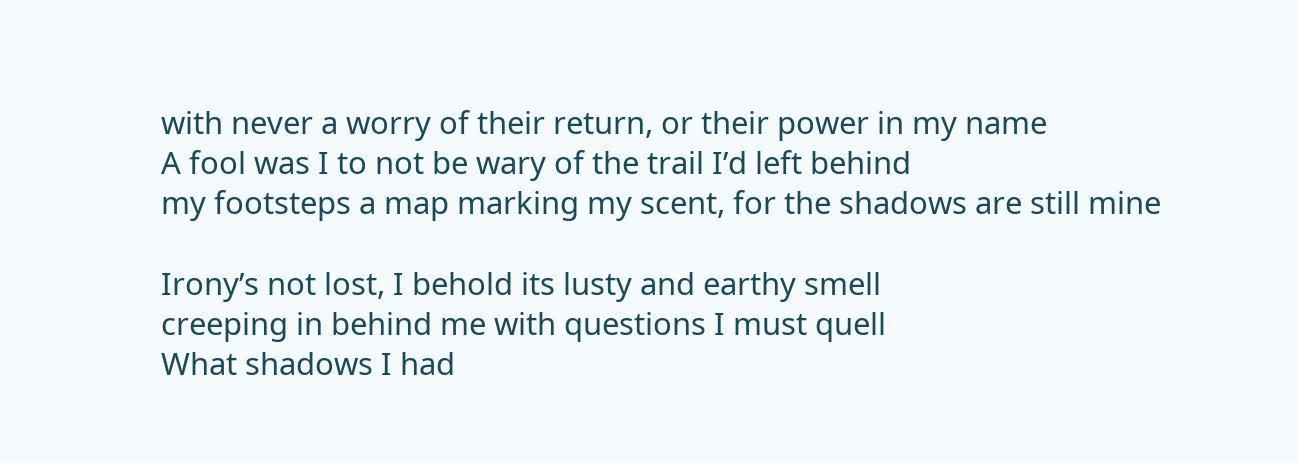with never a worry of their return, or their power in my name
A fool was I to not be wary of the trail I’d left behind
my footsteps a map marking my scent, for the shadows are still mine

Irony’s not lost, I behold its lusty and earthy smell
creeping in behind me with questions I must quell
What shadows I had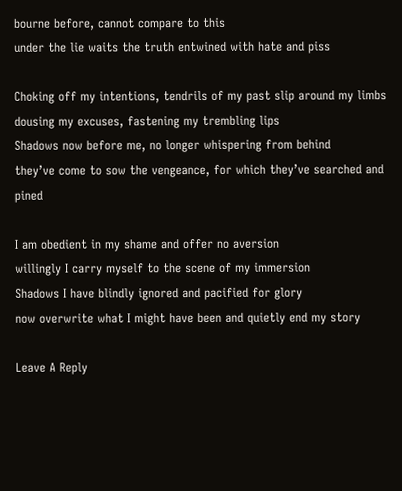bourne before, cannot compare to this
under the lie waits the truth entwined with hate and piss

Choking off my intentions, tendrils of my past slip around my limbs
dousing my excuses, fastening my trembling lips
Shadows now before me, no longer whispering from behind
they’ve come to sow the vengeance, for which they’ve searched and pined

I am obedient in my shame and offer no aversion
willingly I carry myself to the scene of my immersion
Shadows I have blindly ignored and pacified for glory
now overwrite what I might have been and quietly end my story

Leave A Reply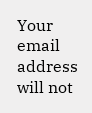Your email address will not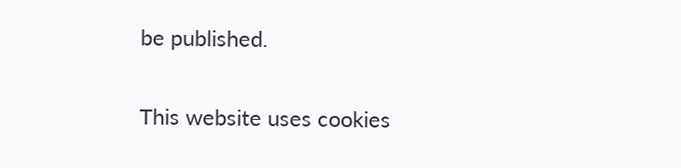be published.

This website uses cookies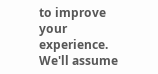to improve your experience. We'll assume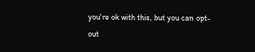you're ok with this, but you can opt-out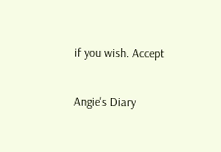if you wish. Accept

Angie's Diary